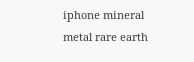iphone mineral metal rare earth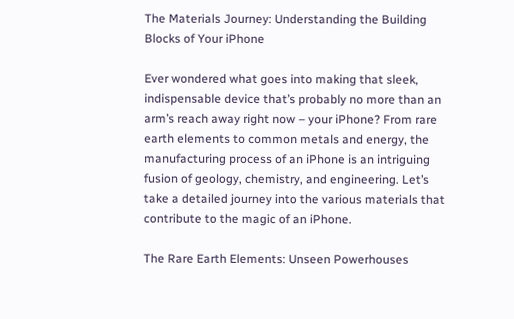The Materials Journey: Understanding the Building Blocks of Your iPhone

Ever wondered what goes into making that sleek, indispensable device that’s probably no more than an arm’s reach away right now – your iPhone? From rare earth elements to common metals and energy, the manufacturing process of an iPhone is an intriguing fusion of geology, chemistry, and engineering. Let’s take a detailed journey into the various materials that contribute to the magic of an iPhone.

The Rare Earth Elements: Unseen Powerhouses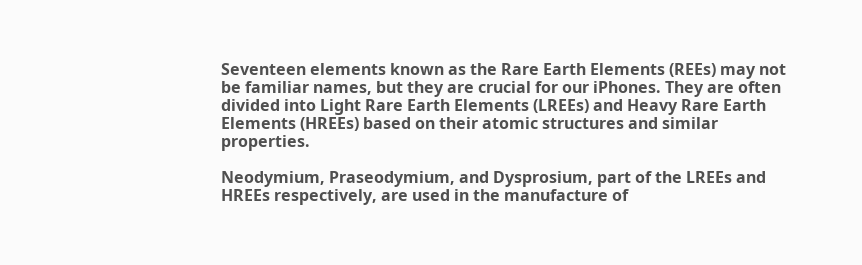Seventeen elements known as the Rare Earth Elements (REEs) may not be familiar names, but they are crucial for our iPhones. They are often divided into Light Rare Earth Elements (LREEs) and Heavy Rare Earth Elements (HREEs) based on their atomic structures and similar properties.

Neodymium, Praseodymium, and Dysprosium, part of the LREEs and HREEs respectively, are used in the manufacture of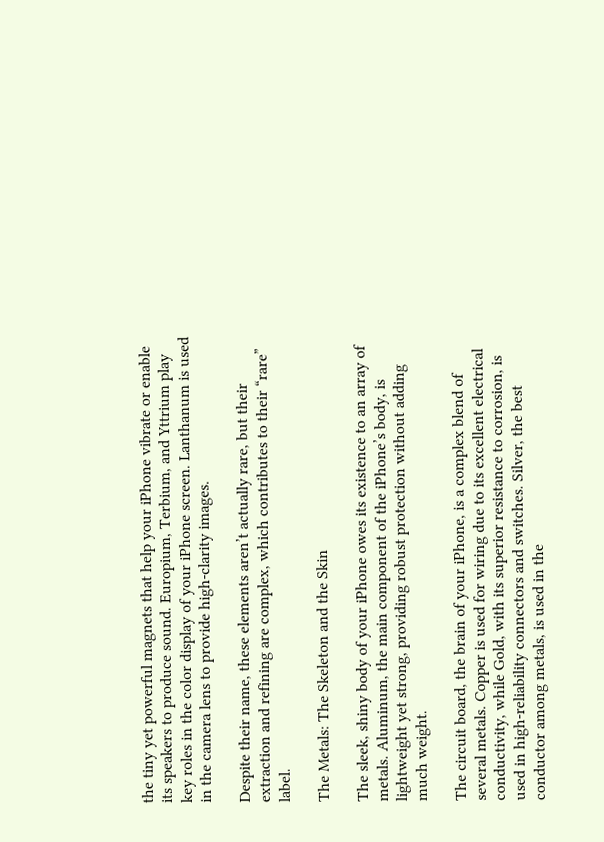the tiny yet powerful magnets that help your iPhone vibrate or enable its speakers to produce sound. Europium, Terbium, and Yttrium play key roles in the color display of your iPhone screen. Lanthanum is used in the camera lens to provide high-clarity images.

Despite their name, these elements aren’t actually rare, but their extraction and refining are complex, which contributes to their “rare” label.

The Metals: The Skeleton and the Skin

The sleek, shiny body of your iPhone owes its existence to an array of metals. Aluminum, the main component of the iPhone’s body, is lightweight yet strong, providing robust protection without adding much weight.

The circuit board, the brain of your iPhone, is a complex blend of several metals. Copper is used for wiring due to its excellent electrical conductivity, while Gold, with its superior resistance to corrosion, is used in high-reliability connectors and switches. Silver, the best conductor among metals, is used in the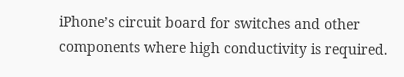iPhone’s circuit board for switches and other components where high conductivity is required.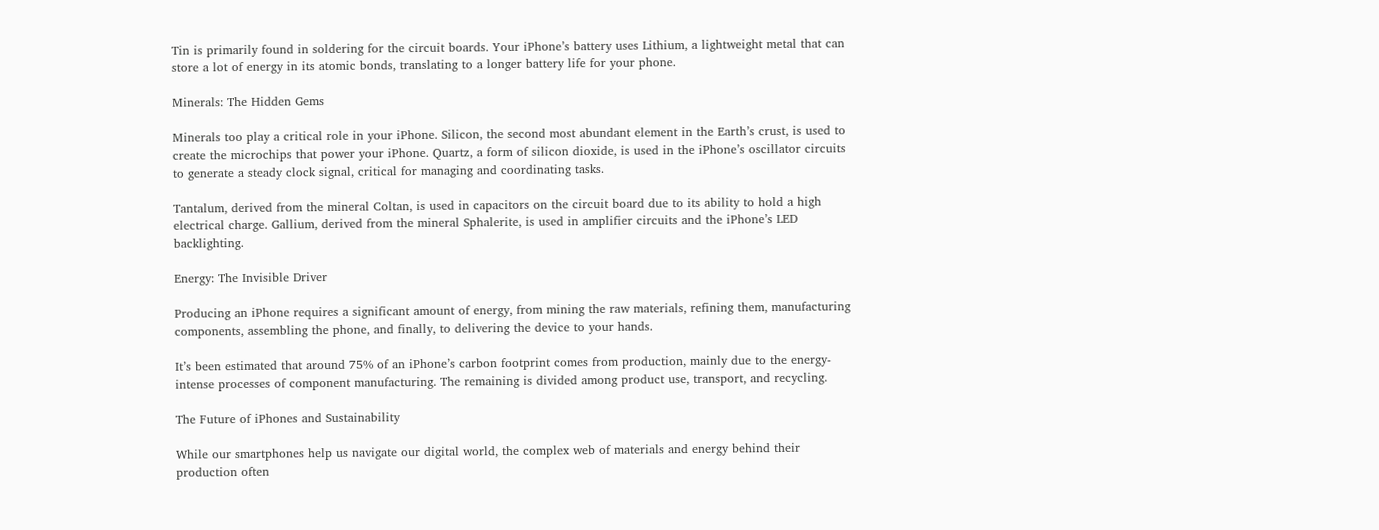Tin is primarily found in soldering for the circuit boards. Your iPhone’s battery uses Lithium, a lightweight metal that can store a lot of energy in its atomic bonds, translating to a longer battery life for your phone.

Minerals: The Hidden Gems

Minerals too play a critical role in your iPhone. Silicon, the second most abundant element in the Earth’s crust, is used to create the microchips that power your iPhone. Quartz, a form of silicon dioxide, is used in the iPhone’s oscillator circuits to generate a steady clock signal, critical for managing and coordinating tasks.

Tantalum, derived from the mineral Coltan, is used in capacitors on the circuit board due to its ability to hold a high electrical charge. Gallium, derived from the mineral Sphalerite, is used in amplifier circuits and the iPhone’s LED backlighting.

Energy: The Invisible Driver

Producing an iPhone requires a significant amount of energy, from mining the raw materials, refining them, manufacturing components, assembling the phone, and finally, to delivering the device to your hands.

It’s been estimated that around 75% of an iPhone’s carbon footprint comes from production, mainly due to the energy-intense processes of component manufacturing. The remaining is divided among product use, transport, and recycling.

The Future of iPhones and Sustainability

While our smartphones help us navigate our digital world, the complex web of materials and energy behind their production often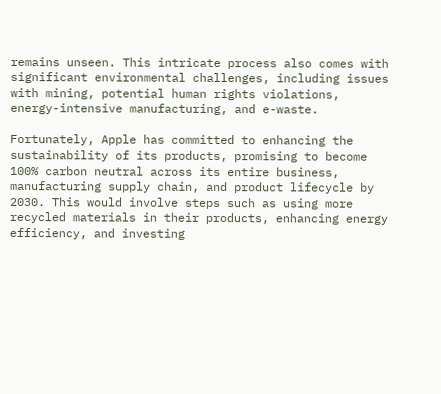remains unseen. This intricate process also comes with significant environmental challenges, including issues with mining, potential human rights violations, energy-intensive manufacturing, and e-waste.

Fortunately, Apple has committed to enhancing the sustainability of its products, promising to become 100% carbon neutral across its entire business, manufacturing supply chain, and product lifecycle by 2030. This would involve steps such as using more recycled materials in their products, enhancing energy efficiency, and investing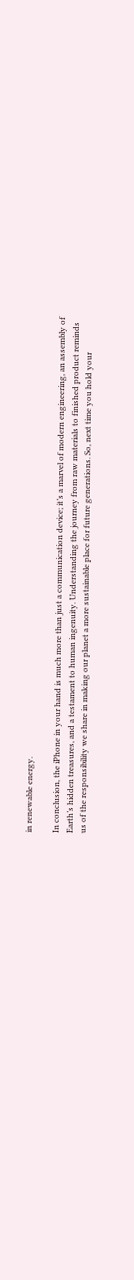in renewable energy.

In conclusion, the iPhone in your hand is much more than just a communication device; it’s a marvel of modern engineering, an assembly of Earth’s hidden treasures, and a testament to human ingenuity. Understanding the journey from raw materials to finished product reminds us of the responsibility we share in making our planet a more sustainable place for future generations. So, next time you hold your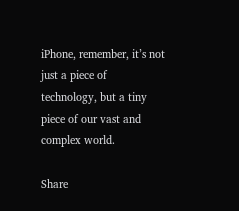iPhone, remember, it’s not just a piece of technology, but a tiny piece of our vast and complex world.

Share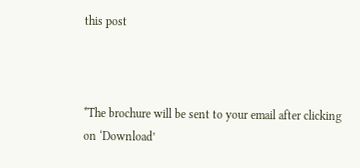this post



*The brochure will be sent to your email after clicking on ‘Download’